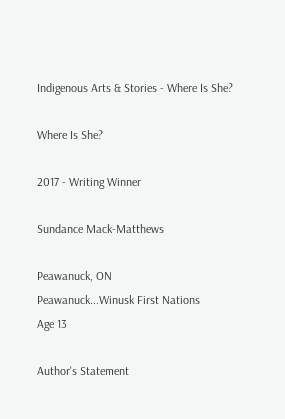Indigenous Arts & Stories - Where Is She?

Where Is She?

2017 - Writing Winner

Sundance Mack-Matthews

Peawanuck, ON
Peawanuck...Winusk First Nations
Age 13

Author's Statement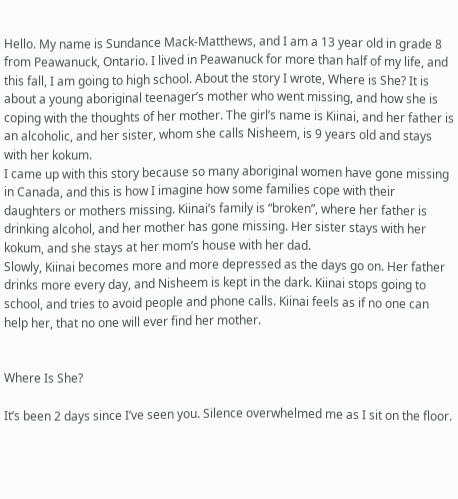Hello. My name is Sundance Mack-Matthews, and I am a 13 year old in grade 8 from Peawanuck, Ontario. I lived in Peawanuck for more than half of my life, and this fall, I am going to high school. About the story I wrote, Where is She? It is about a young aboriginal teenager’s mother who went missing, and how she is coping with the thoughts of her mother. The girl’s name is Kiinai, and her father is an alcoholic, and her sister, whom she calls Nisheem, is 9 years old and stays with her kokum.
I came up with this story because so many aboriginal women have gone missing in Canada, and this is how I imagine how some families cope with their daughters or mothers missing. Kiinai’s family is “broken”, where her father is drinking alcohol, and her mother has gone missing. Her sister stays with her kokum, and she stays at her mom’s house with her dad.
Slowly, Kiinai becomes more and more depressed as the days go on. Her father drinks more every day, and Nisheem is kept in the dark. Kiinai stops going to school, and tries to avoid people and phone calls. Kiinai feels as if no one can help her, that no one will ever find her mother.


Where Is She?

It’s been 2 days since I’ve seen you. Silence overwhelmed me as I sit on the floor.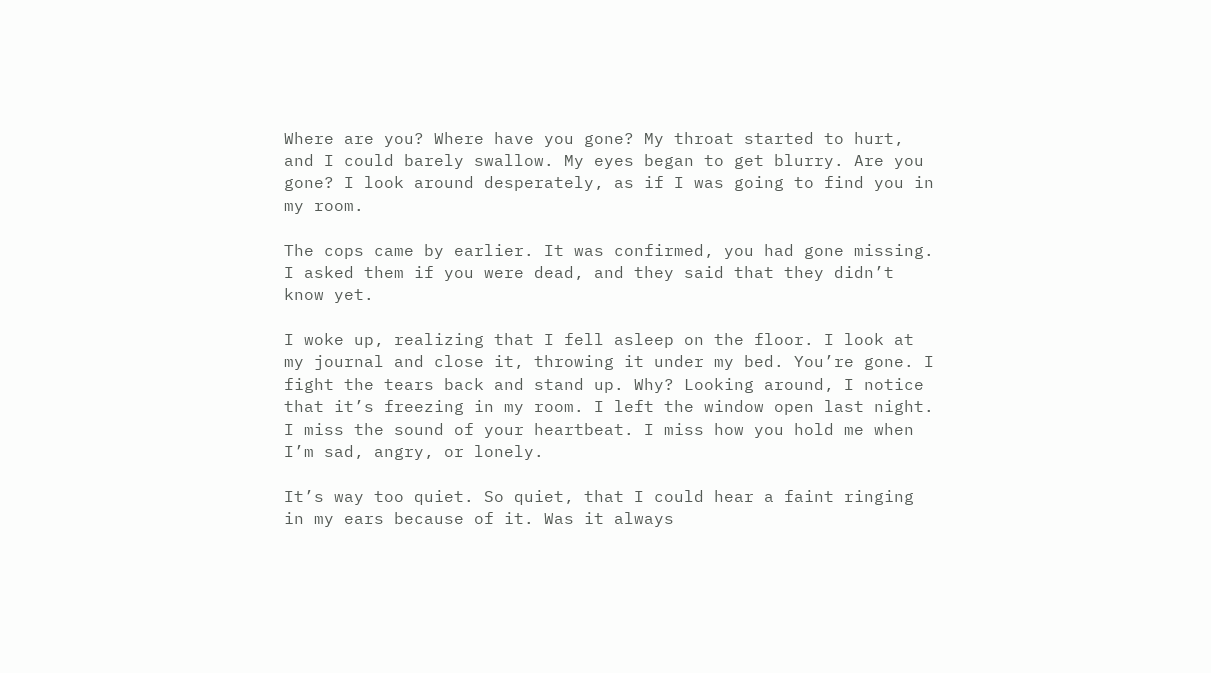Where are you? Where have you gone? My throat started to hurt, and I could barely swallow. My eyes began to get blurry. Are you gone? I look around desperately, as if I was going to find you in my room.

The cops came by earlier. It was confirmed, you had gone missing. I asked them if you were dead, and they said that they didn’t know yet.

I woke up, realizing that I fell asleep on the floor. I look at my journal and close it, throwing it under my bed. You’re gone. I fight the tears back and stand up. Why? Looking around, I notice that it’s freezing in my room. I left the window open last night. I miss the sound of your heartbeat. I miss how you hold me when I’m sad, angry, or lonely.

It’s way too quiet. So quiet, that I could hear a faint ringing in my ears because of it. Was it always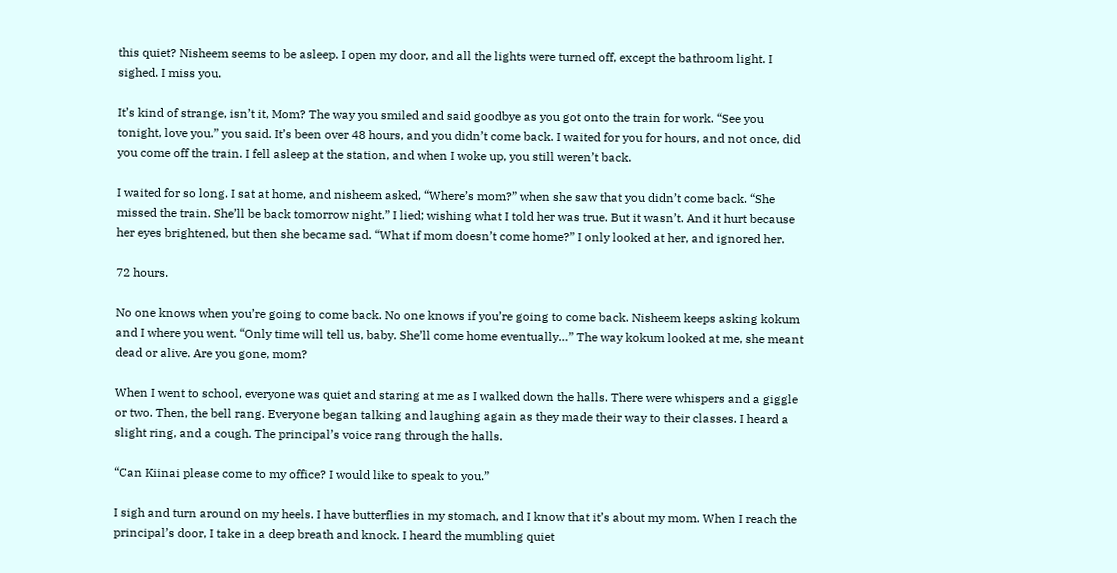this quiet? Nisheem seems to be asleep. I open my door, and all the lights were turned off, except the bathroom light. I sighed. I miss you.

It’s kind of strange, isn’t it, Mom? The way you smiled and said goodbye as you got onto the train for work. “See you tonight, love you.” you said. It’s been over 48 hours, and you didn’t come back. I waited for you for hours, and not once, did you come off the train. I fell asleep at the station, and when I woke up, you still weren’t back.

I waited for so long. I sat at home, and nisheem asked, “Where’s mom?” when she saw that you didn’t come back. “She missed the train. She’ll be back tomorrow night.” I lied; wishing what I told her was true. But it wasn’t. And it hurt because her eyes brightened, but then she became sad. “What if mom doesn’t come home?” I only looked at her, and ignored her.

72 hours.

No one knows when you’re going to come back. No one knows if you’re going to come back. Nisheem keeps asking kokum and I where you went. “Only time will tell us, baby. She’ll come home eventually…” The way kokum looked at me, she meant dead or alive. Are you gone, mom?

When I went to school, everyone was quiet and staring at me as I walked down the halls. There were whispers and a giggle or two. Then, the bell rang. Everyone began talking and laughing again as they made their way to their classes. I heard a slight ring, and a cough. The principal’s voice rang through the halls.

“Can Kiinai please come to my office? I would like to speak to you.”

I sigh and turn around on my heels. I have butterflies in my stomach, and I know that it’s about my mom. When I reach the principal’s door, I take in a deep breath and knock. I heard the mumbling quiet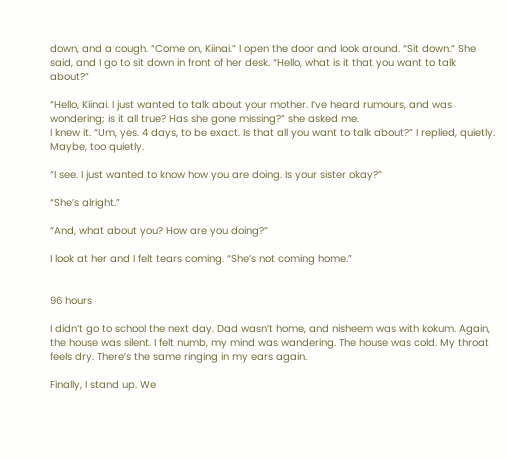down, and a cough. “Come on, Kiinai.” I open the door and look around. “Sit down.” She said, and I go to sit down in front of her desk. “Hello, what is it that you want to talk about?”

“Hello, Kiinai. I just wanted to talk about your mother. I’ve heard rumours, and was wondering; is it all true? Has she gone missing?” she asked me.
I knew it. “Um, yes. 4 days, to be exact. Is that all you want to talk about?” I replied, quietly. Maybe, too quietly.

“I see. I just wanted to know how you are doing. Is your sister okay?”

“She’s alright.”

“And, what about you? How are you doing?”

I look at her and I felt tears coming. “She’s not coming home.”


96 hours

I didn’t go to school the next day. Dad wasn’t home, and nisheem was with kokum. Again, the house was silent. I felt numb, my mind was wandering. The house was cold. My throat feels dry. There’s the same ringing in my ears again.

Finally, I stand up. We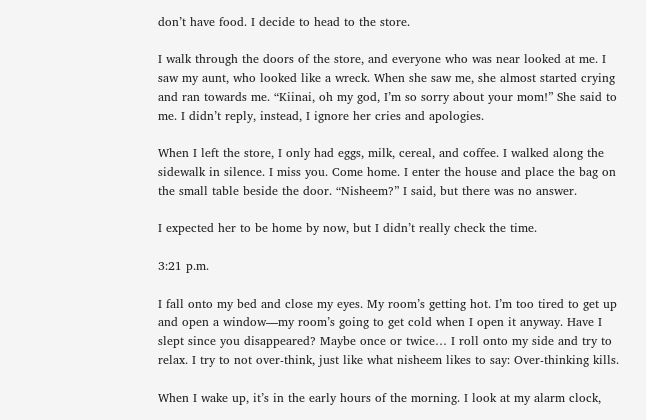don’t have food. I decide to head to the store.

I walk through the doors of the store, and everyone who was near looked at me. I saw my aunt, who looked like a wreck. When she saw me, she almost started crying and ran towards me. “Kiinai, oh my god, I’m so sorry about your mom!” She said to me. I didn’t reply, instead, I ignore her cries and apologies.

When I left the store, I only had eggs, milk, cereal, and coffee. I walked along the sidewalk in silence. I miss you. Come home. I enter the house and place the bag on the small table beside the door. “Nisheem?” I said, but there was no answer.

I expected her to be home by now, but I didn’t really check the time.

3:21 p.m.

I fall onto my bed and close my eyes. My room’s getting hot. I’m too tired to get up and open a window—my room’s going to get cold when I open it anyway. Have I slept since you disappeared? Maybe once or twice… I roll onto my side and try to relax. I try to not over-think, just like what nisheem likes to say: Over-thinking kills.

When I wake up, it’s in the early hours of the morning. I look at my alarm clock,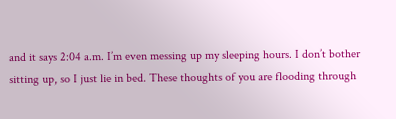and it says 2:04 a.m. I’m even messing up my sleeping hours. I don’t bother sitting up, so I just lie in bed. These thoughts of you are flooding through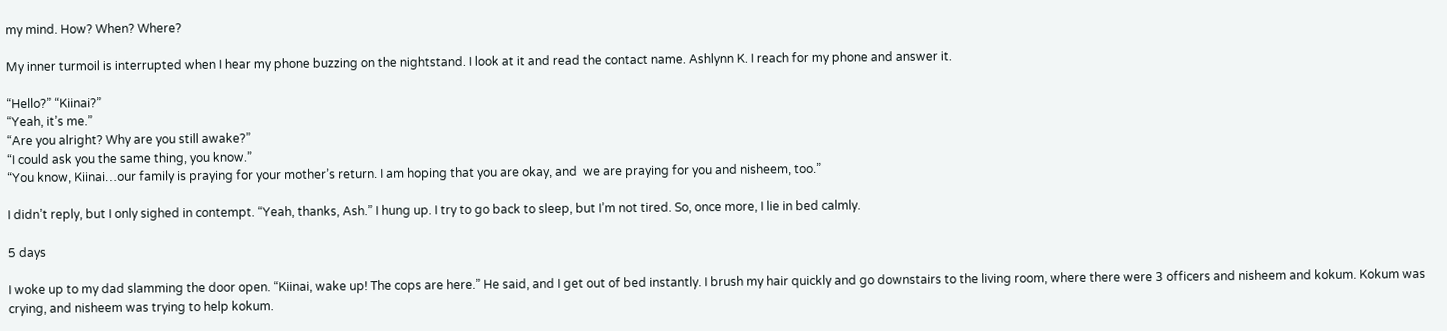my mind. How? When? Where?

My inner turmoil is interrupted when I hear my phone buzzing on the nightstand. I look at it and read the contact name. Ashlynn K. I reach for my phone and answer it.

“Hello?” “Kiinai?”
“Yeah, it’s me.”
“Are you alright? Why are you still awake?”
“I could ask you the same thing, you know.”
“You know, Kiinai…our family is praying for your mother’s return. I am hoping that you are okay, and  we are praying for you and nisheem, too.”

I didn’t reply, but I only sighed in contempt. “Yeah, thanks, Ash.” I hung up. I try to go back to sleep, but I’m not tired. So, once more, I lie in bed calmly.

5 days

I woke up to my dad slamming the door open. “Kiinai, wake up! The cops are here.” He said, and I get out of bed instantly. I brush my hair quickly and go downstairs to the living room, where there were 3 officers and nisheem and kokum. Kokum was crying, and nisheem was trying to help kokum.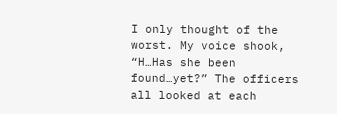I only thought of the worst. My voice shook, “H…Has she been found…yet?” The officers all looked at each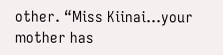other. “Miss Kiinai…your mother has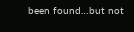been found…but not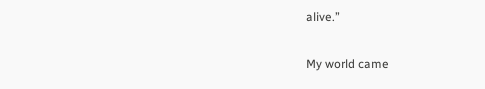alive.”

My world came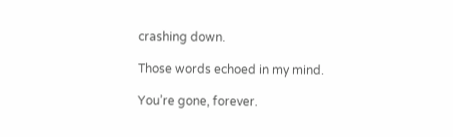crashing down.

Those words echoed in my mind.

You’re gone, forever.